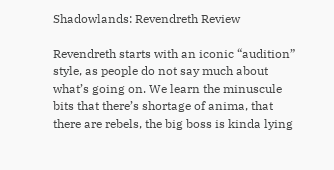Shadowlands: Revendreth Review

Revendreth starts with an iconic “audition” style, as people do not say much about what’s going on. We learn the minuscule bits that there’s shortage of anima, that there are rebels, the big boss is kinda lying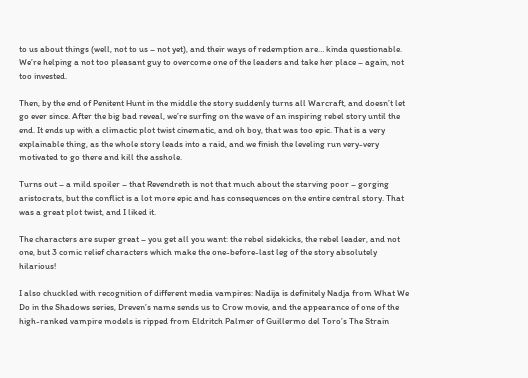to us about things (well, not to us – not yet), and their ways of redemption are… kinda questionable. We’re helping a not too pleasant guy to overcome one of the leaders and take her place – again, not too invested.

Then, by the end of Penitent Hunt in the middle the story suddenly turns all Warcraft, and doesn’t let go ever since. After the big bad reveal, we’re surfing on the wave of an inspiring rebel story until the end. It ends up with a climactic plot twist cinematic, and oh boy, that was too epic. That is a very explainable thing, as the whole story leads into a raid, and we finish the leveling run very-very motivated to go there and kill the asshole.

Turns out – a mild spoiler – that Revendreth is not that much about the starving poor – gorging aristocrats, but the conflict is a lot more epic and has consequences on the entire central story. That was a great plot twist, and I liked it.

The characters are super great – you get all you want: the rebel sidekicks, the rebel leader, and not one, but 3 comic relief characters which make the one-before-last leg of the story absolutely hilarious!

I also chuckled with recognition of different media vampires: Nadija is definitely Nadja from What We Do in the Shadows series, Dreven’s name sends us to Crow movie, and the appearance of one of the high-ranked vampire models is ripped from Eldritch Palmer of Guillermo del Toro’s The Strain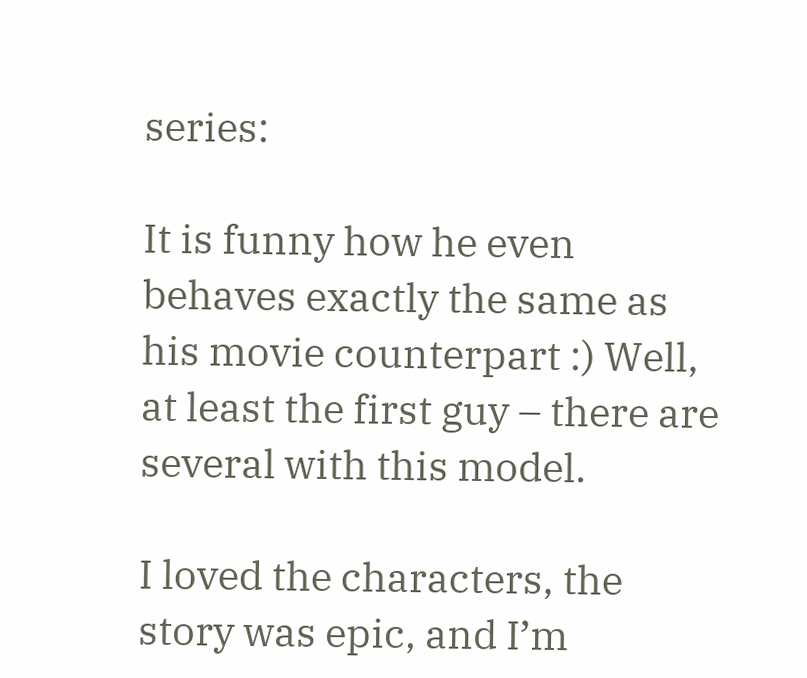series:

It is funny how he even behaves exactly the same as his movie counterpart :) Well, at least the first guy – there are several with this model.

I loved the characters, the story was epic, and I’m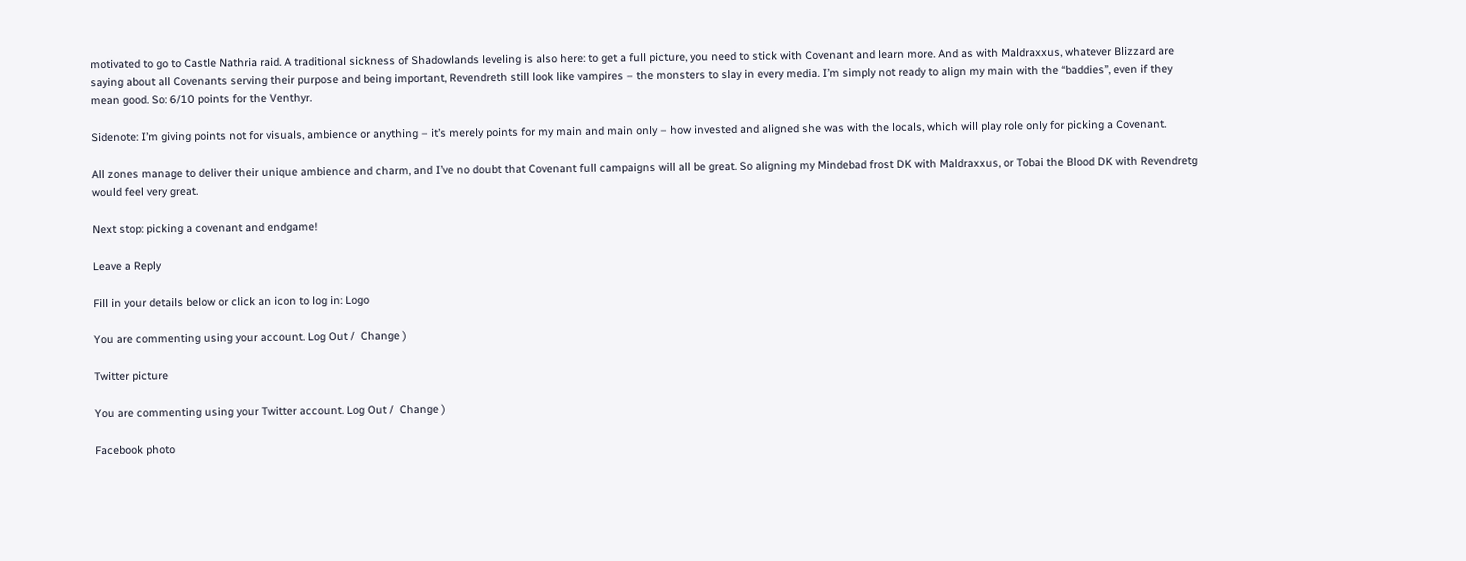motivated to go to Castle Nathria raid. A traditional sickness of Shadowlands leveling is also here: to get a full picture, you need to stick with Covenant and learn more. And as with Maldraxxus, whatever Blizzard are saying about all Covenants serving their purpose and being important, Revendreth still look like vampires – the monsters to slay in every media. I’m simply not ready to align my main with the “baddies”, even if they mean good. So: 6/10 points for the Venthyr.

Sidenote: I’m giving points not for visuals, ambience or anything – it’s merely points for my main and main only – how invested and aligned she was with the locals, which will play role only for picking a Covenant.

All zones manage to deliver their unique ambience and charm, and I’ve no doubt that Covenant full campaigns will all be great. So aligning my Mindebad frost DK with Maldraxxus, or Tobai the Blood DK with Revendretg would feel very great.

Next stop: picking a covenant and endgame!

Leave a Reply

Fill in your details below or click an icon to log in: Logo

You are commenting using your account. Log Out /  Change )

Twitter picture

You are commenting using your Twitter account. Log Out /  Change )

Facebook photo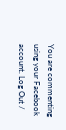You are commenting using your Facebook account. Log Out /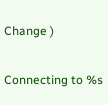Change )

Connecting to %s